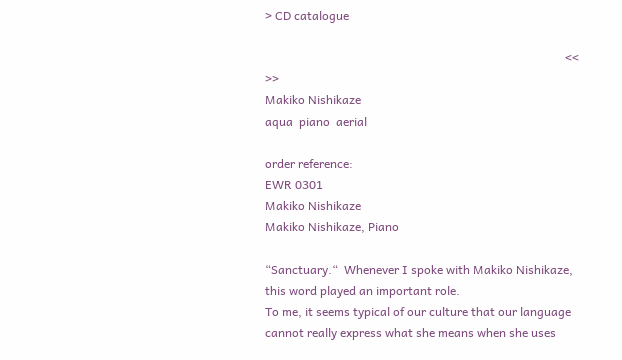> CD catalogue

                                                                                                    <<   >>
Makiko Nishikaze
aqua  piano  aerial

order reference:
EWR 0301
Makiko Nishikaze
Makiko Nishikaze, Piano

“Sanctuary.“  Whenever I spoke with Makiko Nishikaze, this word played an important role.
To me, it seems typical of our culture that our language cannot really express what she means when she uses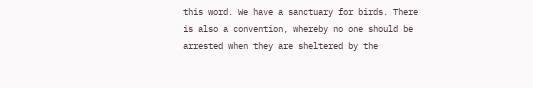this word. We have a sanctuary for birds. There is also a convention, whereby no one should be arrested when they are sheltered by the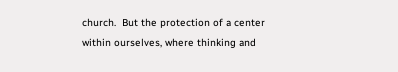church.  But the protection of a center within ourselves, where thinking and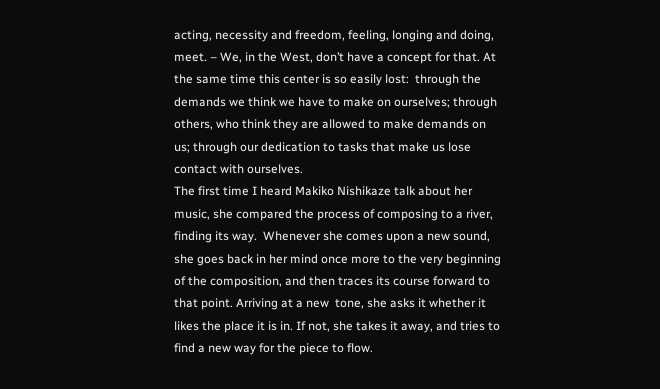acting, necessity and freedom, feeling, longing and doing, meet. – We, in the West, don’t have a concept for that. At the same time this center is so easily lost:  through the demands we think we have to make on ourselves; through others, who think they are allowed to make demands on us; through our dedication to tasks that make us lose contact with ourselves.
The first time I heard Makiko Nishikaze talk about her music, she compared the process of composing to a river, finding its way.  Whenever she comes upon a new sound, she goes back in her mind once more to the very beginning of the composition, and then traces its course forward to that point. Arriving at a new  tone, she asks it whether it likes the place it is in. If not, she takes it away, and tries to find a new way for the piece to flow.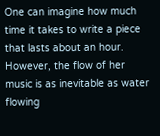One can imagine how much time it takes to write a piece that lasts about an hour.
However, the flow of her music is as inevitable as water flowing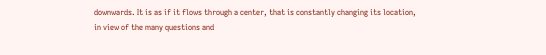downwards. It is as if it flows through a center, that is constantly changing its location, in view of the many questions and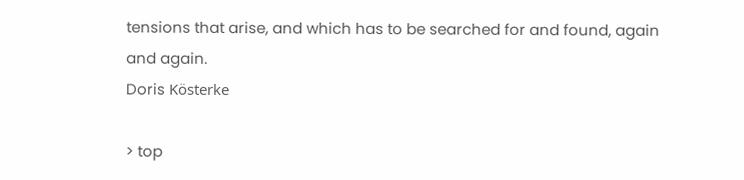tensions that arise, and which has to be searched for and found, again and again.
Doris Kösterke

> top